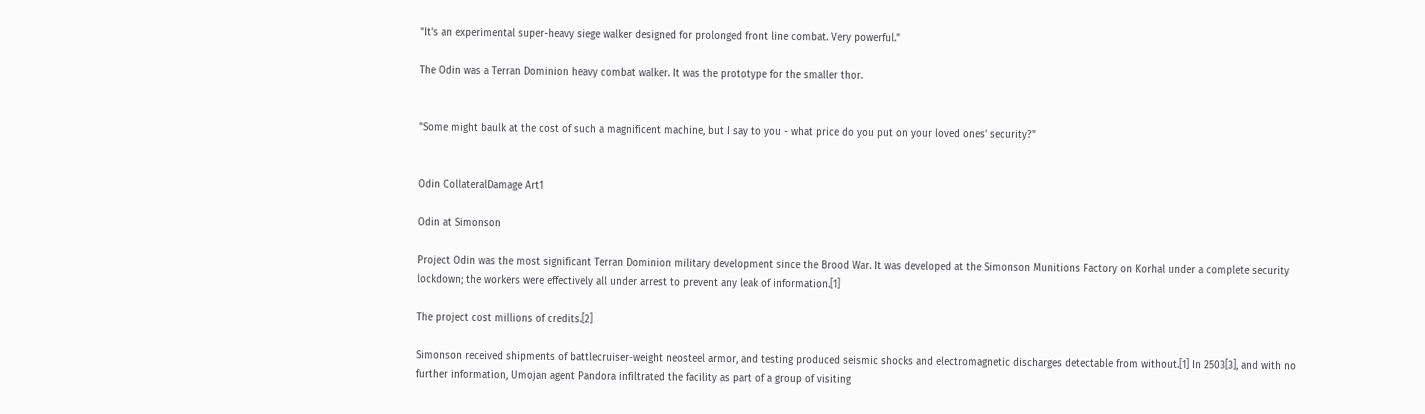"It's an experimental super-heavy siege walker designed for prolonged front line combat. Very powerful."

The Odin was a Terran Dominion heavy combat walker. It was the prototype for the smaller thor.


"Some might baulk at the cost of such a magnificent machine, but I say to you - what price do you put on your loved ones' security?"


Odin CollateralDamage Art1

Odin at Simonson

Project Odin was the most significant Terran Dominion military development since the Brood War. It was developed at the Simonson Munitions Factory on Korhal under a complete security lockdown; the workers were effectively all under arrest to prevent any leak of information.[1]

The project cost millions of credits.[2]

Simonson received shipments of battlecruiser-weight neosteel armor, and testing produced seismic shocks and electromagnetic discharges detectable from without.[1] In 2503[3], and with no further information, Umojan agent Pandora infiltrated the facility as part of a group of visiting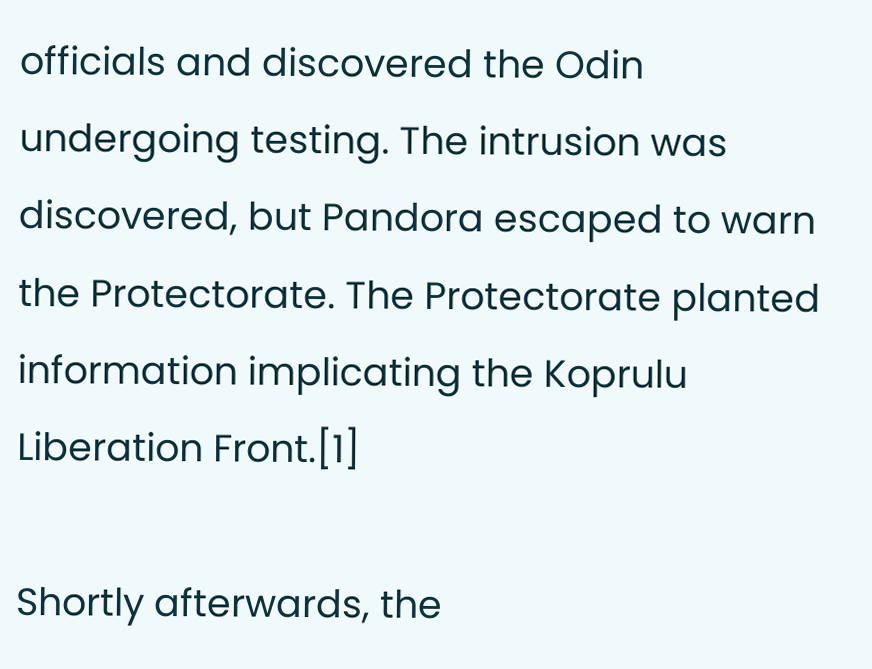officials and discovered the Odin undergoing testing. The intrusion was discovered, but Pandora escaped to warn the Protectorate. The Protectorate planted information implicating the Koprulu Liberation Front.[1]

Shortly afterwards, the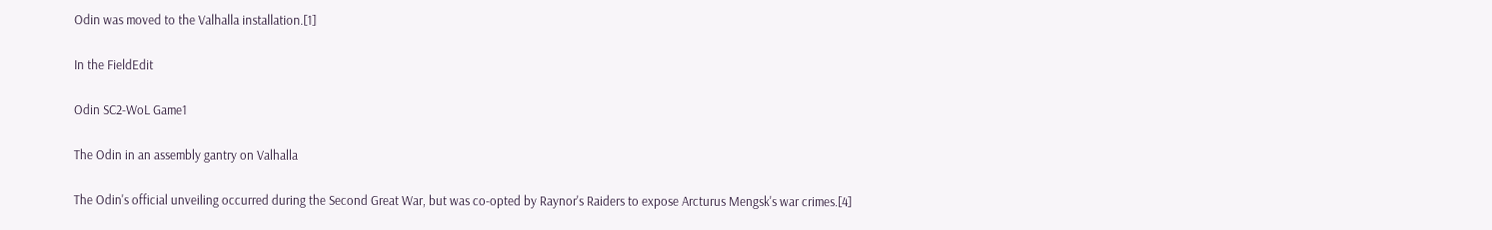Odin was moved to the Valhalla installation.[1]

In the FieldEdit

Odin SC2-WoL Game1

The Odin in an assembly gantry on Valhalla

The Odin's official unveiling occurred during the Second Great War, but was co-opted by Raynor's Raiders to expose Arcturus Mengsk's war crimes.[4]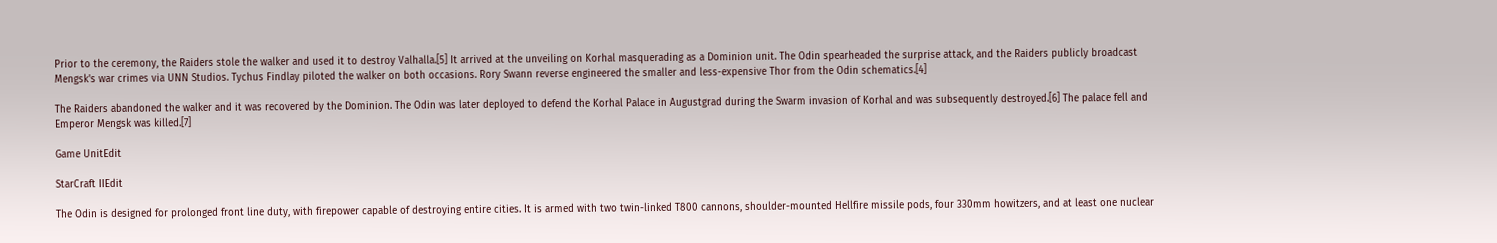Prior to the ceremony, the Raiders stole the walker and used it to destroy Valhalla.[5] It arrived at the unveiling on Korhal masquerading as a Dominion unit. The Odin spearheaded the surprise attack, and the Raiders publicly broadcast Mengsk's war crimes via UNN Studios. Tychus Findlay piloted the walker on both occasions. Rory Swann reverse engineered the smaller and less-expensive Thor from the Odin schematics.[4]

The Raiders abandoned the walker and it was recovered by the Dominion. The Odin was later deployed to defend the Korhal Palace in Augustgrad during the Swarm invasion of Korhal and was subsequently destroyed.[6] The palace fell and Emperor Mengsk was killed.[7]

Game UnitEdit

StarCraft IIEdit

The Odin is designed for prolonged front line duty, with firepower capable of destroying entire cities. It is armed with two twin-linked T800 cannons, shoulder-mounted Hellfire missile pods, four 330mm howitzers, and at least one nuclear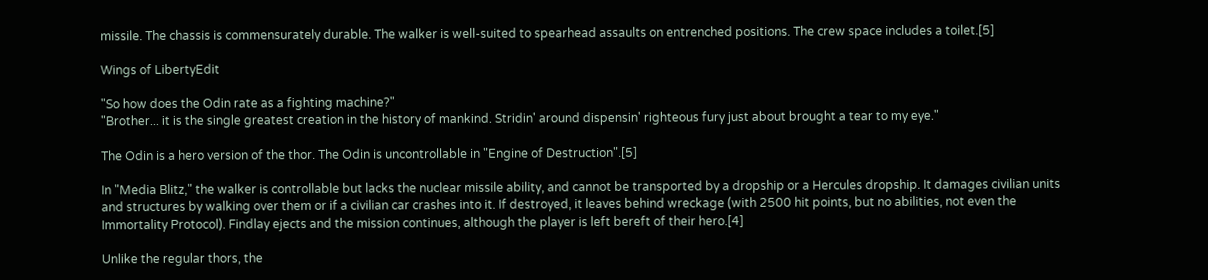missile. The chassis is commensurately durable. The walker is well-suited to spearhead assaults on entrenched positions. The crew space includes a toilet.[5]

Wings of LibertyEdit

"So how does the Odin rate as a fighting machine?"
"Brother... it is the single greatest creation in the history of mankind. Stridin' around dispensin' righteous fury just about brought a tear to my eye."

The Odin is a hero version of the thor. The Odin is uncontrollable in "Engine of Destruction".[5]

In "Media Blitz," the walker is controllable but lacks the nuclear missile ability, and cannot be transported by a dropship or a Hercules dropship. It damages civilian units and structures by walking over them or if a civilian car crashes into it. If destroyed, it leaves behind wreckage (with 2500 hit points, but no abilities, not even the Immortality Protocol). Findlay ejects and the mission continues, although the player is left bereft of their hero.[4]

Unlike the regular thors, the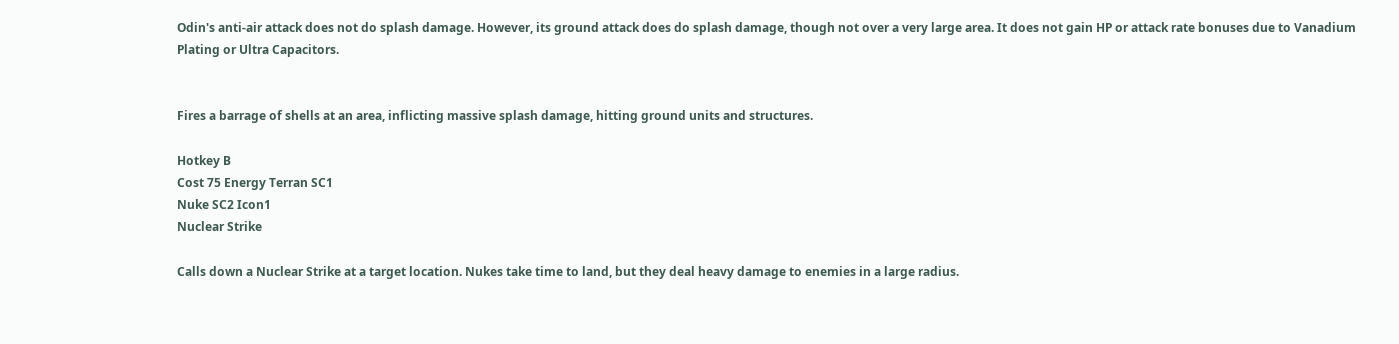Odin's anti-air attack does not do splash damage. However, its ground attack does do splash damage, though not over a very large area. It does not gain HP or attack rate bonuses due to Vanadium Plating or Ultra Capacitors.


Fires a barrage of shells at an area, inflicting massive splash damage, hitting ground units and structures.

Hotkey B
Cost 75 Energy Terran SC1
Nuke SC2 Icon1
Nuclear Strike

Calls down a Nuclear Strike at a target location. Nukes take time to land, but they deal heavy damage to enemies in a large radius.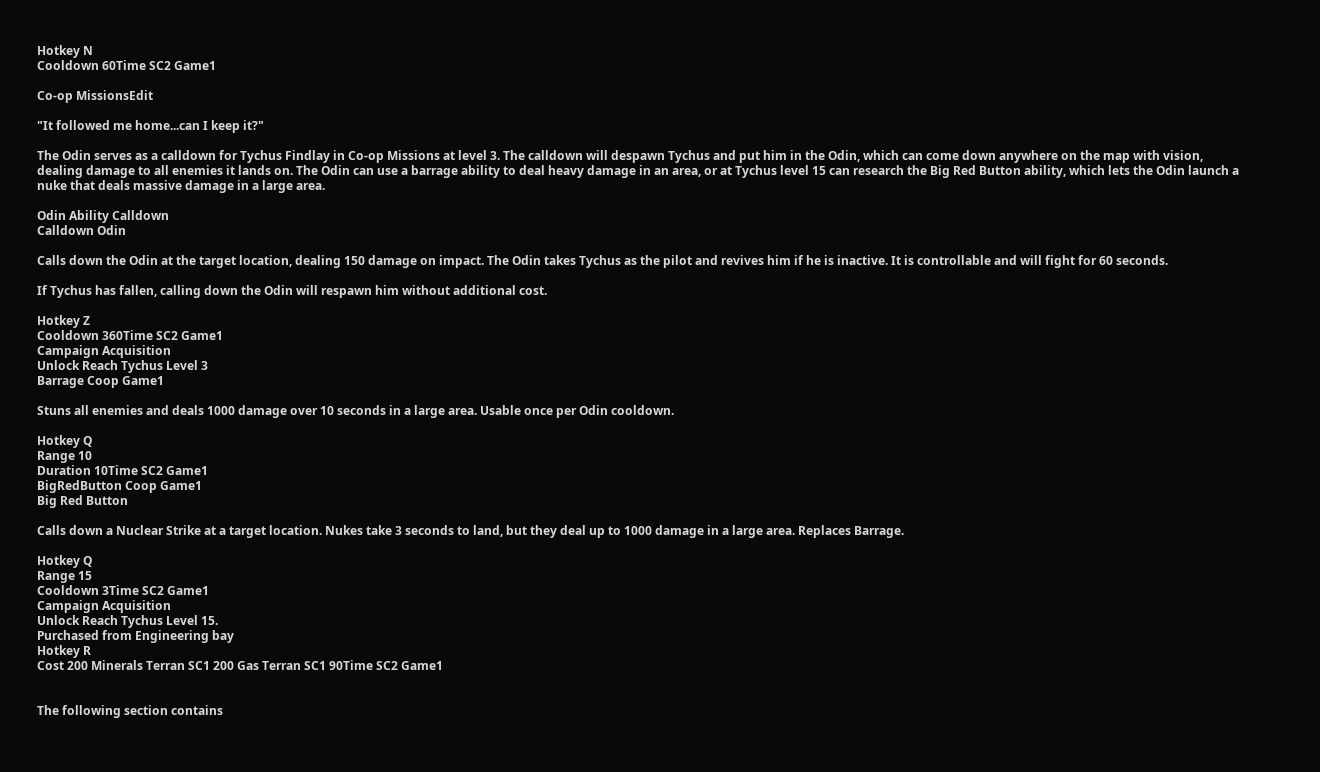Hotkey N
Cooldown 60Time SC2 Game1

Co-op MissionsEdit

"It followed me home...can I keep it?"

The Odin serves as a calldown for Tychus Findlay in Co-op Missions at level 3. The calldown will despawn Tychus and put him in the Odin, which can come down anywhere on the map with vision, dealing damage to all enemies it lands on. The Odin can use a barrage ability to deal heavy damage in an area, or at Tychus level 15 can research the Big Red Button ability, which lets the Odin launch a nuke that deals massive damage in a large area.

Odin Ability Calldown
Calldown Odin

Calls down the Odin at the target location, dealing 150 damage on impact. The Odin takes Tychus as the pilot and revives him if he is inactive. It is controllable and will fight for 60 seconds.

If Tychus has fallen, calling down the Odin will respawn him without additional cost.

Hotkey Z
Cooldown 360Time SC2 Game1
Campaign Acquisition
Unlock Reach Tychus Level 3
Barrage Coop Game1

Stuns all enemies and deals 1000 damage over 10 seconds in a large area. Usable once per Odin cooldown.

Hotkey Q
Range 10
Duration 10Time SC2 Game1
BigRedButton Coop Game1
Big Red Button

Calls down a Nuclear Strike at a target location. Nukes take 3 seconds to land, but they deal up to 1000 damage in a large area. Replaces Barrage.

Hotkey Q
Range 15
Cooldown 3Time SC2 Game1
Campaign Acquisition
Unlock Reach Tychus Level 15.
Purchased from Engineering bay
Hotkey R
Cost 200 Minerals Terran SC1 200 Gas Terran SC1 90Time SC2 Game1


The following section contains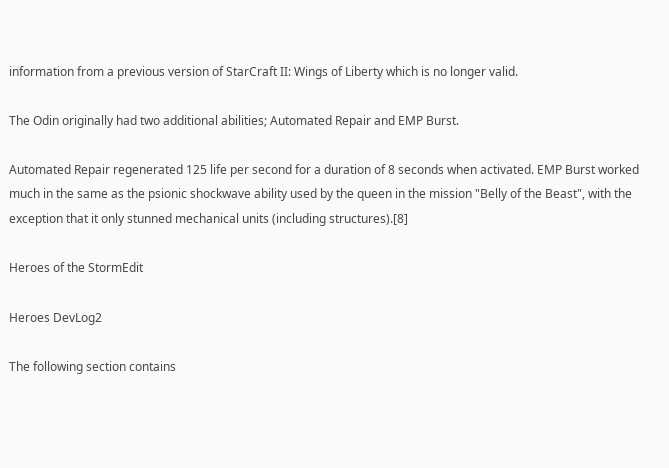information from a previous version of StarCraft II: Wings of Liberty which is no longer valid.

The Odin originally had two additional abilities; Automated Repair and EMP Burst.

Automated Repair regenerated 125 life per second for a duration of 8 seconds when activated. EMP Burst worked much in the same as the psionic shockwave ability used by the queen in the mission "Belly of the Beast", with the exception that it only stunned mechanical units (including structures).[8]

Heroes of the StormEdit

Heroes DevLog2

The following section contains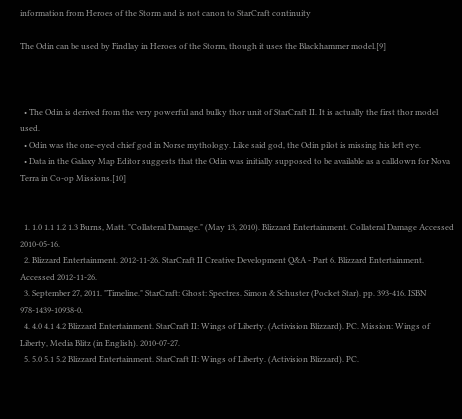information from Heroes of the Storm and is not canon to StarCraft continuity

The Odin can be used by Findlay in Heroes of the Storm, though it uses the Blackhammer model.[9]



  • The Odin is derived from the very powerful and bulky thor unit of StarCraft II. It is actually the first thor model used.
  • Odin was the one-eyed chief god in Norse mythology. Like said god, the Odin pilot is missing his left eye.
  • Data in the Galaxy Map Editor suggests that the Odin was initially supposed to be available as a calldown for Nova Terra in Co-op Missions.[10]


  1. 1.0 1.1 1.2 1.3 Burns, Matt. "Collateral Damage." (May 13, 2010). Blizzard Entertainment. Collateral Damage Accessed 2010-05-16.
  2. Blizzard Entertainment. 2012-11-26. StarCraft II Creative Development Q&A - Part 6. Blizzard Entertainment. Accessed 2012-11-26.
  3. September 27, 2011. "Timeline." StarCraft: Ghost: Spectres. Simon & Schuster (Pocket Star). pp. 393-416. ISBN 978-1439-10938-0.
  4. 4.0 4.1 4.2 Blizzard Entertainment. StarCraft II: Wings of Liberty. (Activision Blizzard). PC. Mission: Wings of Liberty, Media Blitz (in English). 2010-07-27.
  5. 5.0 5.1 5.2 Blizzard Entertainment. StarCraft II: Wings of Liberty. (Activision Blizzard). PC.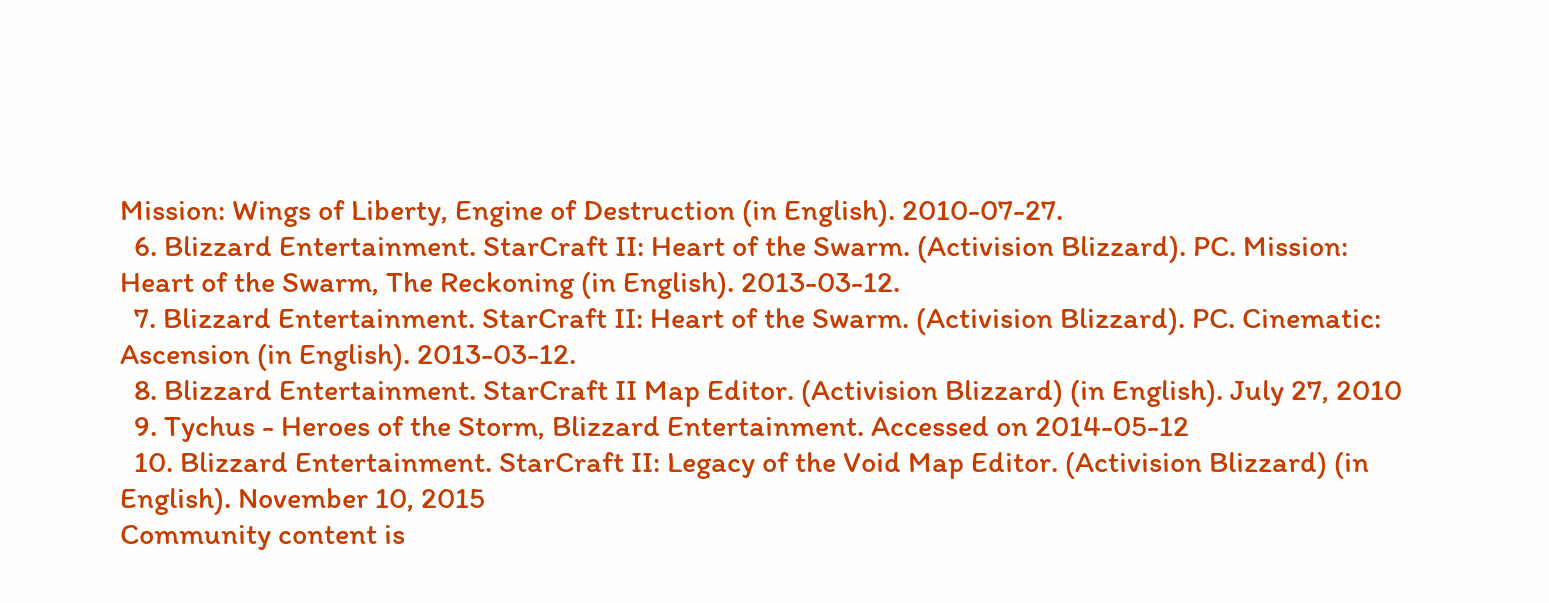Mission: Wings of Liberty, Engine of Destruction (in English). 2010-07-27.
  6. Blizzard Entertainment. StarCraft II: Heart of the Swarm. (Activision Blizzard). PC. Mission: Heart of the Swarm, The Reckoning (in English). 2013-03-12.
  7. Blizzard Entertainment. StarCraft II: Heart of the Swarm. (Activision Blizzard). PC. Cinematic: Ascension (in English). 2013-03-12.
  8. Blizzard Entertainment. StarCraft II Map Editor. (Activision Blizzard) (in English). July 27, 2010
  9. Tychus - Heroes of the Storm, Blizzard Entertainment. Accessed on 2014-05-12
  10. Blizzard Entertainment. StarCraft II: Legacy of the Void Map Editor. (Activision Blizzard) (in English). November 10, 2015
Community content is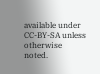available under CC-BY-SA unless otherwise noted.